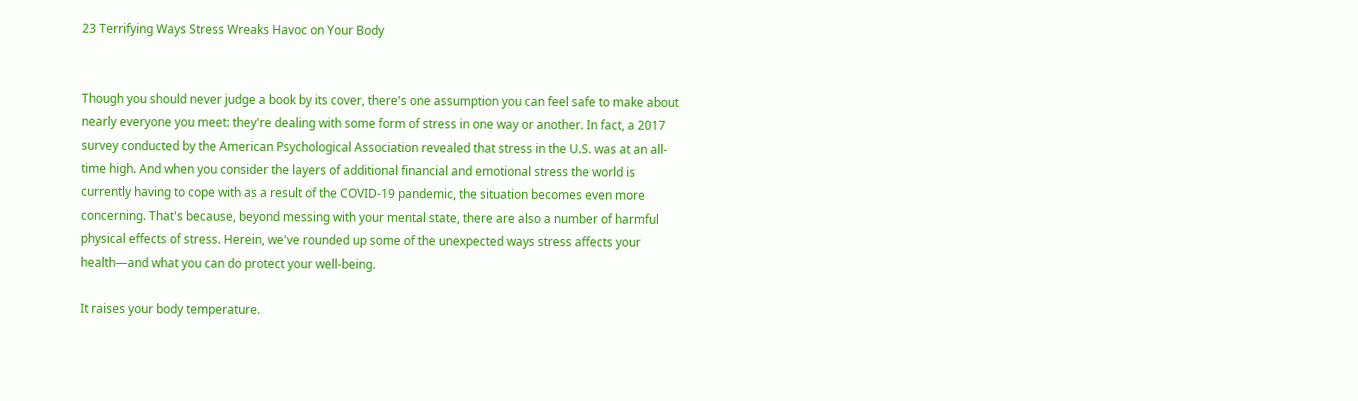23 Terrifying Ways Stress Wreaks Havoc on Your Body


Though you should never judge a book by its cover, there's one assumption you can feel safe to make about nearly everyone you meet: they're dealing with some form of stress in one way or another. In fact, a 2017 survey conducted by the American Psychological Association revealed that stress in the U.S. was at an all-time high. And when you consider the layers of additional financial and emotional stress the world is currently having to cope with as a result of the COVID-19 pandemic, the situation becomes even more concerning. That's because, beyond messing with your mental state, there are also a number of harmful physical effects of stress. Herein, we've rounded up some of the unexpected ways stress affects your health—and what you can do protect your well-being.

It raises your body temperature.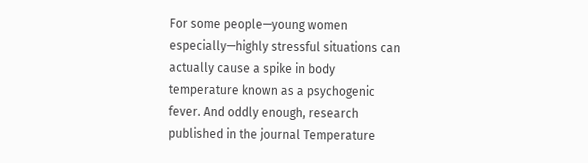For some people—young women especially—highly stressful situations can actually cause a spike in body temperature known as a psychogenic fever. And oddly enough, research published in the journal Temperature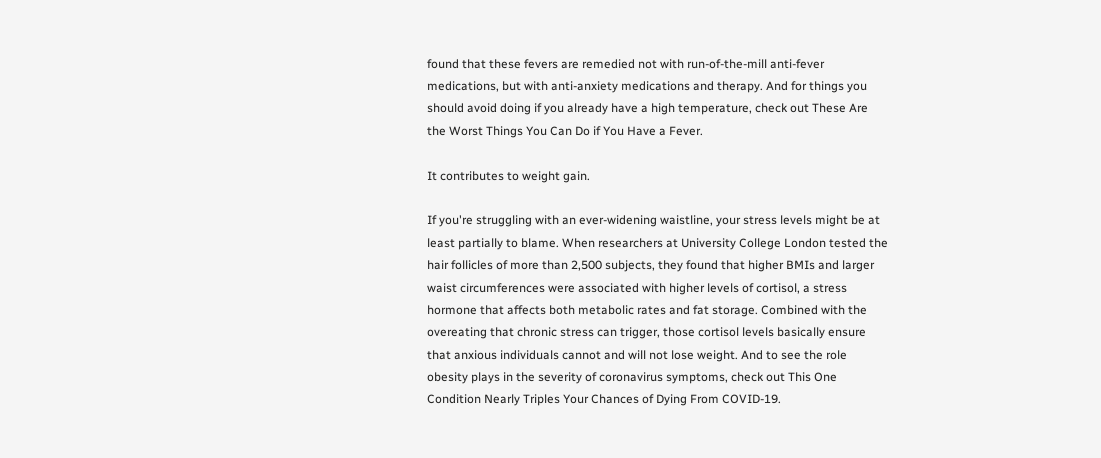found that these fevers are remedied not with run-of-the-mill anti-fever medications, but with anti-anxiety medications and therapy. And for things you should avoid doing if you already have a high temperature, check out These Are the Worst Things You Can Do if You Have a Fever.

It contributes to weight gain.

If you're struggling with an ever-widening waistline, your stress levels might be at least partially to blame. When researchers at University College London tested the hair follicles of more than 2,500 subjects, they found that higher BMIs and larger waist circumferences were associated with higher levels of cortisol, a stress hormone that affects both metabolic rates and fat storage. Combined with the overeating that chronic stress can trigger, those cortisol levels basically ensure that anxious individuals cannot and will not lose weight. And to see the role obesity plays in the severity of coronavirus symptoms, check out This One Condition Nearly Triples Your Chances of Dying From COVID-19.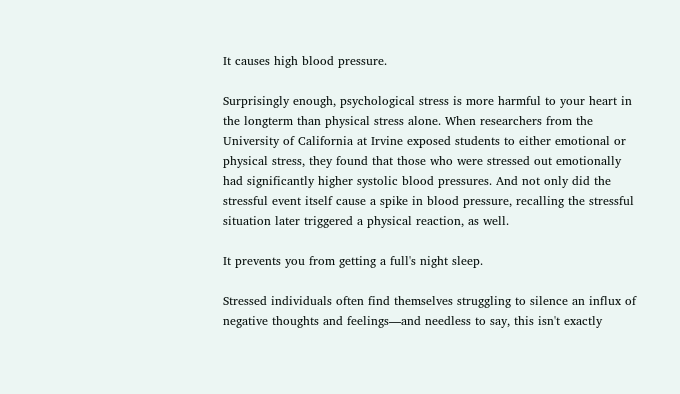It causes high blood pressure.

Surprisingly enough, psychological stress is more harmful to your heart in the longterm than physical stress alone. When researchers from the University of California at Irvine exposed students to either emotional or physical stress, they found that those who were stressed out emotionally had significantly higher systolic blood pressures. And not only did the stressful event itself cause a spike in blood pressure, recalling the stressful situation later triggered a physical reaction, as well.

It prevents you from getting a full's night sleep.

Stressed individuals often find themselves struggling to silence an influx of negative thoughts and feelings—and needless to say, this isn't exactly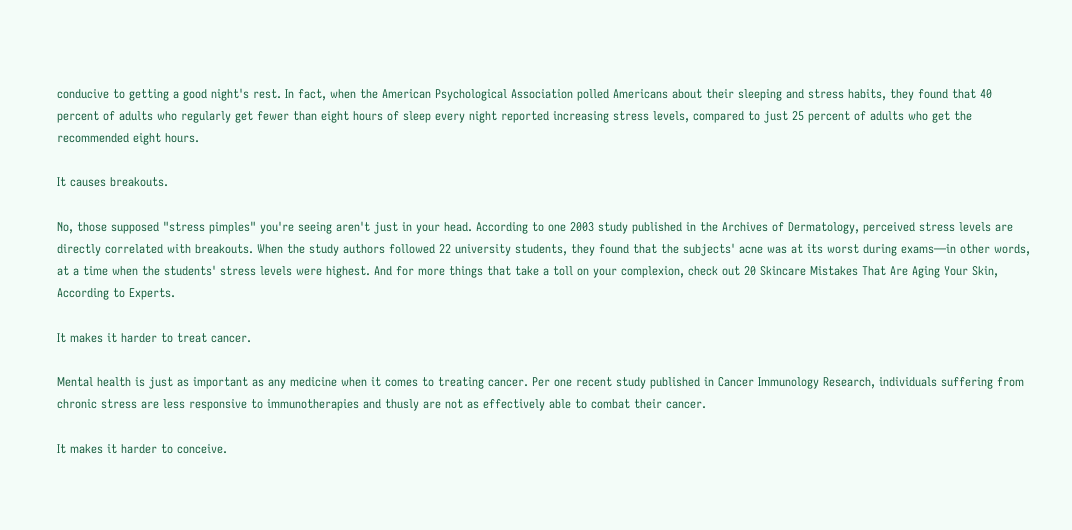conducive to getting a good night's rest. In fact, when the American Psychological Association polled Americans about their sleeping and stress habits, they found that 40 percent of adults who regularly get fewer than eight hours of sleep every night reported increasing stress levels, compared to just 25 percent of adults who get the recommended eight hours.

It causes breakouts.

No, those supposed "stress pimples" you're seeing aren't just in your head. According to one 2003 study published in the Archives of Dermatology, perceived stress levels are directly correlated with breakouts. When the study authors followed 22 university students, they found that the subjects' acne was at its worst during exams—in other words, at a time when the students' stress levels were highest. And for more things that take a toll on your complexion, check out 20 Skincare Mistakes That Are Aging Your Skin, According to Experts.

It makes it harder to treat cancer.

Mental health is just as important as any medicine when it comes to treating cancer. Per one recent study published in Cancer Immunology Research, individuals suffering from chronic stress are less responsive to immunotherapies and thusly are not as effectively able to combat their cancer.

It makes it harder to conceive.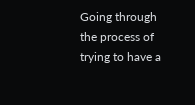Going through the process of trying to have a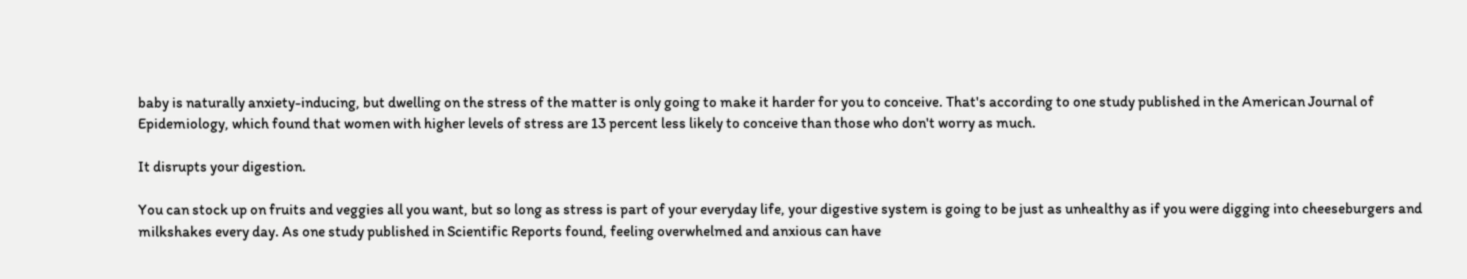baby is naturally anxiety-inducing, but dwelling on the stress of the matter is only going to make it harder for you to conceive. That's according to one study published in the American Journal of Epidemiology, which found that women with higher levels of stress are 13 percent less likely to conceive than those who don't worry as much.

It disrupts your digestion.

You can stock up on fruits and veggies all you want, but so long as stress is part of your everyday life, your digestive system is going to be just as unhealthy as if you were digging into cheeseburgers and milkshakes every day. As one study published in Scientific Reports found, feeling overwhelmed and anxious can have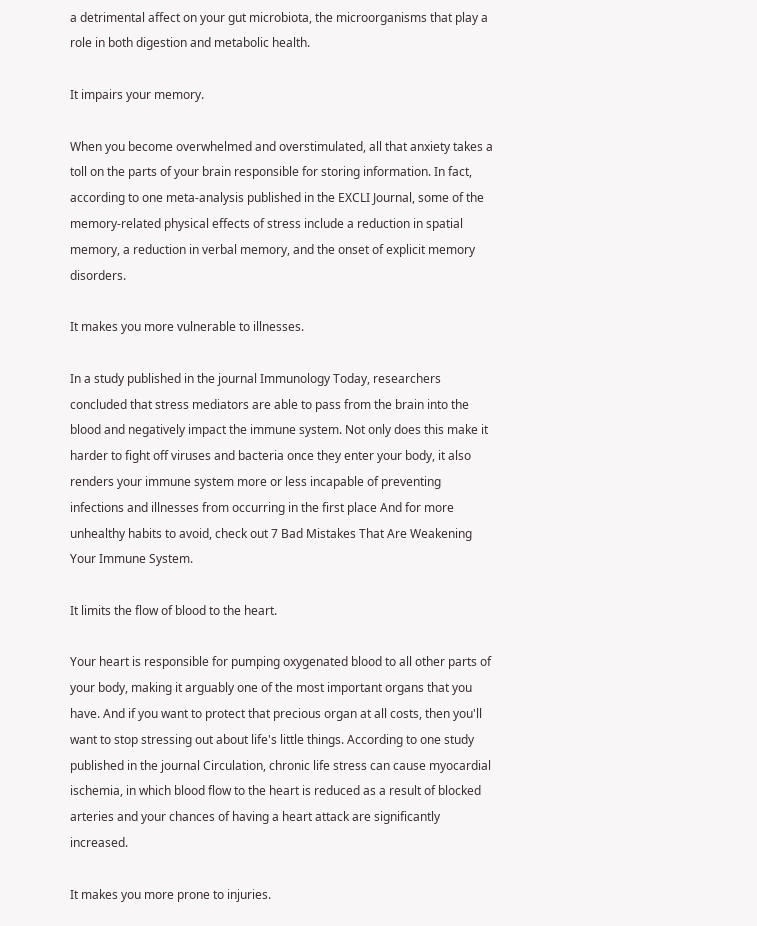a detrimental affect on your gut microbiota, the microorganisms that play a role in both digestion and metabolic health.

It impairs your memory.

When you become overwhelmed and overstimulated, all that anxiety takes a toll on the parts of your brain responsible for storing information. In fact, according to one meta-analysis published in the EXCLI Journal, some of the memory-related physical effects of stress include a reduction in spatial memory, a reduction in verbal memory, and the onset of explicit memory disorders.

It makes you more vulnerable to illnesses.

In a study published in the journal Immunology Today, researchers concluded that stress mediators are able to pass from the brain into the blood and negatively impact the immune system. Not only does this make it harder to fight off viruses and bacteria once they enter your body, it also renders your immune system more or less incapable of preventing infections and illnesses from occurring in the first place And for more unhealthy habits to avoid, check out 7 Bad Mistakes That Are Weakening Your Immune System.

It limits the flow of blood to the heart.

Your heart is responsible for pumping oxygenated blood to all other parts of your body, making it arguably one of the most important organs that you have. And if you want to protect that precious organ at all costs, then you'll want to stop stressing out about life's little things. According to one study published in the journal Circulation, chronic life stress can cause myocardial ischemia, in which blood flow to the heart is reduced as a result of blocked arteries and your chances of having a heart attack are significantly increased.

It makes you more prone to injuries.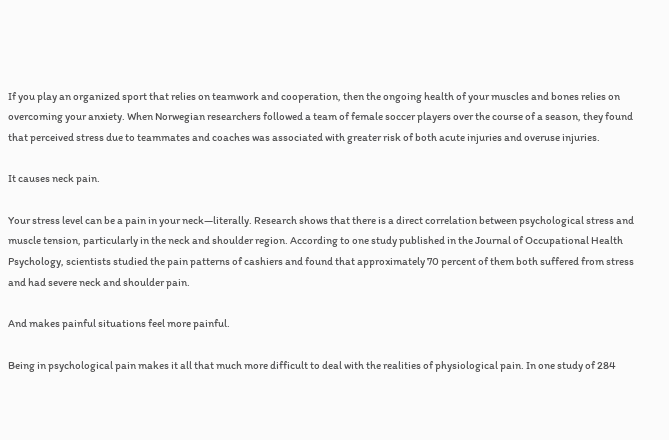If you play an organized sport that relies on teamwork and cooperation, then the ongoing health of your muscles and bones relies on overcoming your anxiety. When Norwegian researchers followed a team of female soccer players over the course of a season, they found that perceived stress due to teammates and coaches was associated with greater risk of both acute injuries and overuse injuries.

It causes neck pain.

Your stress level can be a pain in your neck—literally. Research shows that there is a direct correlation between psychological stress and muscle tension, particularly in the neck and shoulder region. According to one study published in the Journal of Occupational Health Psychology, scientists studied the pain patterns of cashiers and found that approximately 70 percent of them both suffered from stress and had severe neck and shoulder pain.

And makes painful situations feel more painful.

Being in psychological pain makes it all that much more difficult to deal with the realities of physiological pain. In one study of 284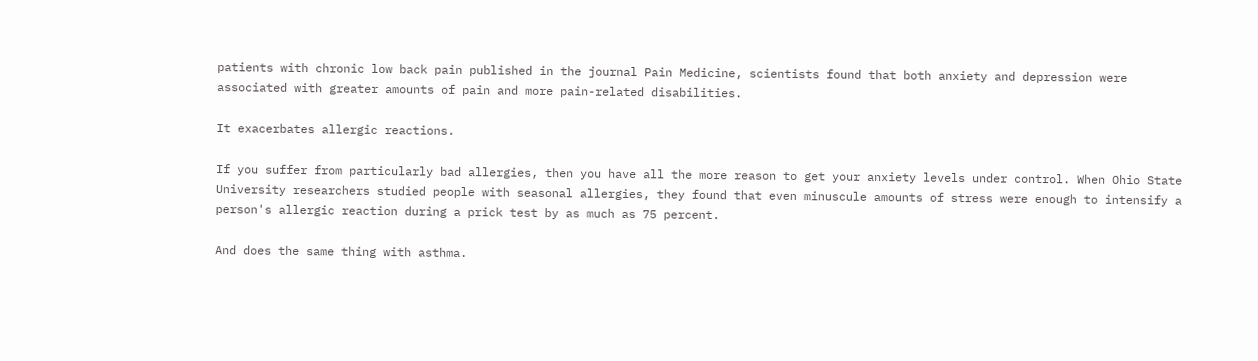patients with chronic low back pain published in the journal Pain Medicine, scientists found that both anxiety and depression were associated with greater amounts of pain and more pain-related disabilities.

It exacerbates allergic reactions.

If you suffer from particularly bad allergies, then you have all the more reason to get your anxiety levels under control. When Ohio State University researchers studied people with seasonal allergies, they found that even minuscule amounts of stress were enough to intensify a person's allergic reaction during a prick test by as much as 75 percent.

And does the same thing with asthma.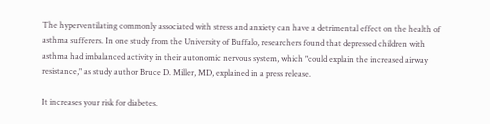The hyperventilating commonly associated with stress and anxiety can have a detrimental effect on the health of asthma sufferers. In one study from the University of Buffalo, researchers found that depressed children with asthma had imbalanced activity in their autonomic nervous system, which "could explain the increased airway resistance," as study author Bruce D. Miller, MD, explained in a press release.

It increases your risk for diabetes.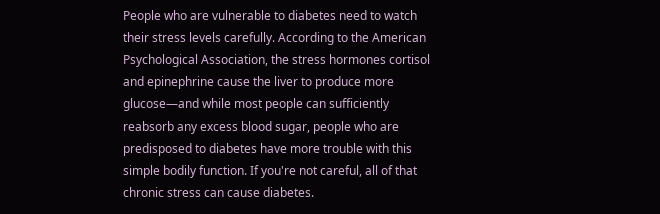People who are vulnerable to diabetes need to watch their stress levels carefully. According to the American Psychological Association, the stress hormones cortisol and epinephrine cause the liver to produce more glucose—and while most people can sufficiently reabsorb any excess blood sugar, people who are predisposed to diabetes have more trouble with this simple bodily function. If you're not careful, all of that chronic stress can cause diabetes.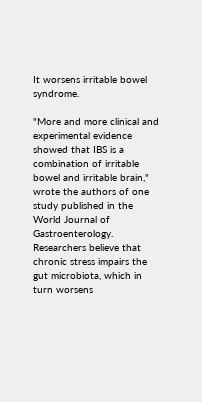It worsens irritable bowel syndrome.

"More and more clinical and experimental evidence showed that IBS is a combination of irritable bowel and irritable brain," wrote the authors of one study published in the World Journal of Gastroenterology. Researchers believe that chronic stress impairs the gut microbiota, which in turn worsens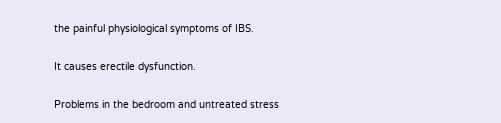the painful physiological symptoms of IBS.

It causes erectile dysfunction.

Problems in the bedroom and untreated stress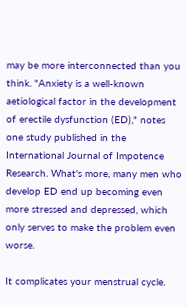may be more interconnected than you think. "Anxiety is a well-known aetiological factor in the development of erectile dysfunction (ED)," notes one study published in the International Journal of Impotence Research. What's more, many men who develop ED end up becoming even more stressed and depressed, which only serves to make the problem even worse.

It complicates your menstrual cycle.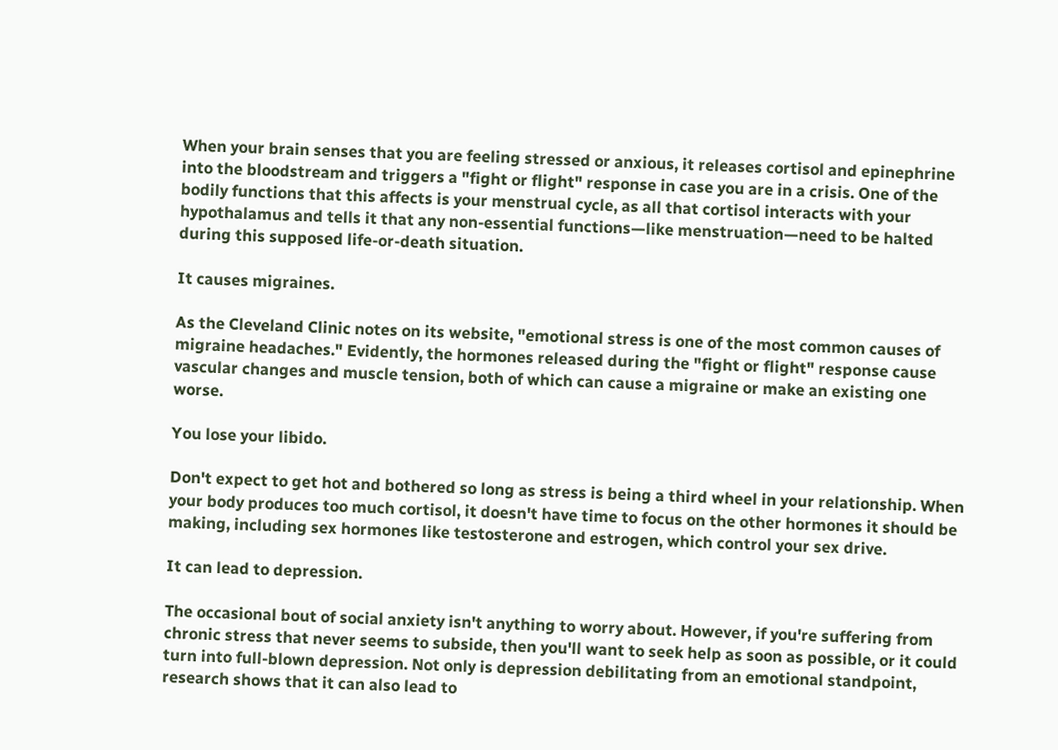When your brain senses that you are feeling stressed or anxious, it releases cortisol and epinephrine into the bloodstream and triggers a "fight or flight" response in case you are in a crisis. One of the bodily functions that this affects is your menstrual cycle, as all that cortisol interacts with your hypothalamus and tells it that any non-essential functions—like menstruation—need to be halted during this supposed life-or-death situation.

It causes migraines.

As the Cleveland Clinic notes on its website, "emotional stress is one of the most common causes of migraine headaches." Evidently, the hormones released during the "fight or flight" response cause vascular changes and muscle tension, both of which can cause a migraine or make an existing one worse.

You lose your libido.

Don't expect to get hot and bothered so long as stress is being a third wheel in your relationship. When your body produces too much cortisol, it doesn't have time to focus on the other hormones it should be making, including sex hormones like testosterone and estrogen, which control your sex drive.

It can lead to depression.

The occasional bout of social anxiety isn't anything to worry about. However, if you're suffering from chronic stress that never seems to subside, then you'll want to seek help as soon as possible, or it could turn into full-blown depression. Not only is depression debilitating from an emotional standpoint, research shows that it can also lead to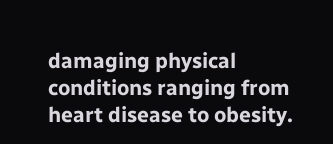damaging physical conditions ranging from heart disease to obesity.